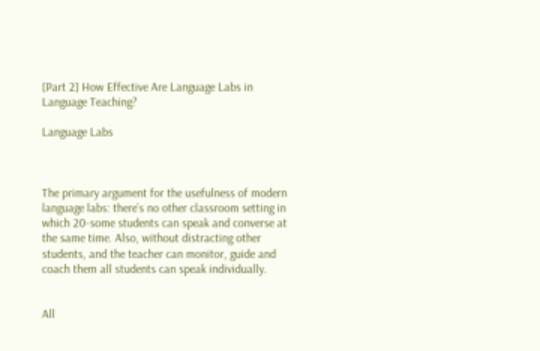[Part 2] How Effective Are Language Labs in Language Teaching?

Language Labs



The primary argument for the usefulness of modern language labs: there’s no other classroom setting in which 20-some students can speak and converse at the same time. Also, without distracting other students, and the teacher can monitor, guide and coach them all students can speak individually.


All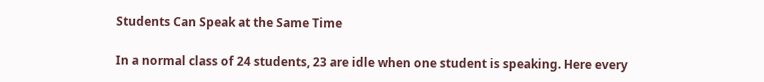Students Can Speak at the Same Time

In a normal class of 24 students, 23 are idle when one student is speaking. Here every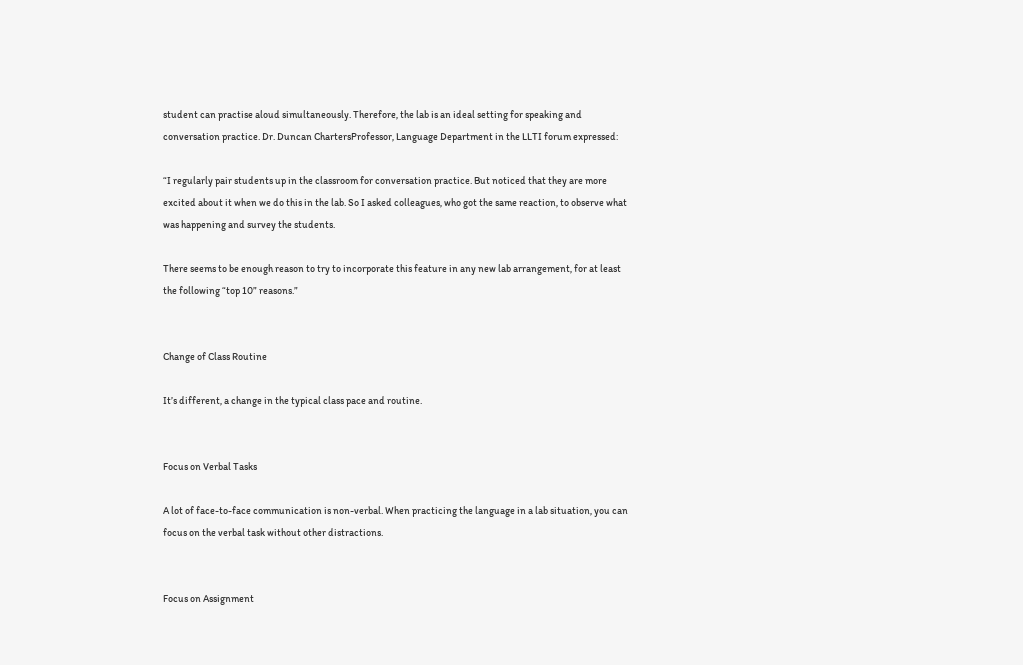student can practise aloud simultaneously. Therefore, the lab is an ideal setting for speaking and conversation practice. Dr. Duncan ChartersProfessor, Language Department in the LLTI forum expressed:

“I regularly pair students up in the classroom for conversation practice. But noticed that they are more excited about it when we do this in the lab. So I asked colleagues, who got the same reaction, to observe what was happening and survey the students.

There seems to be enough reason to try to incorporate this feature in any new lab arrangement, for at least the following “top 10” reasons.”


Change of Class Routine

It’s different, a change in the typical class pace and routine.


Focus on Verbal Tasks

A lot of face-to-face communication is non-verbal. When practicing the language in a lab situation, you can focus on the verbal task without other distractions.


Focus on Assignment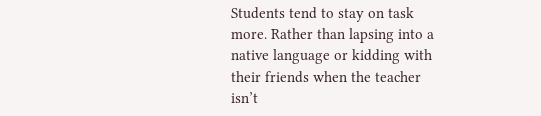Students tend to stay on task more. Rather than lapsing into a native language or kidding with their friends when the teacher isn’t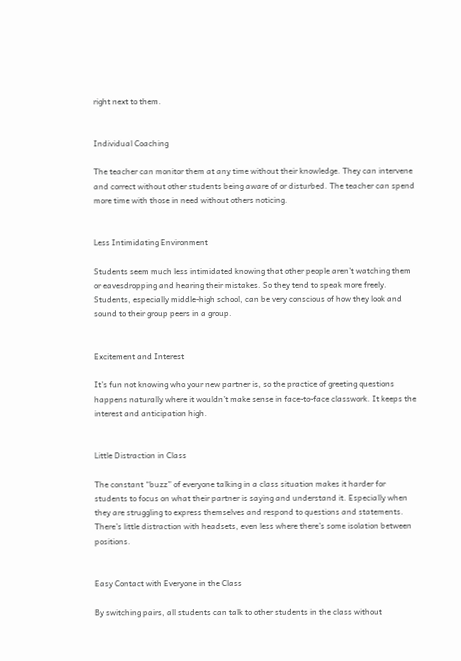right next to them.


Individual Coaching

The teacher can monitor them at any time without their knowledge. They can intervene and correct without other students being aware of or disturbed. The teacher can spend more time with those in need without others noticing.


Less Intimidating Environment

Students seem much less intimidated knowing that other people aren’t watching them or eavesdropping and hearing their mistakes. So they tend to speak more freely. Students, especially middle-high school, can be very conscious of how they look and sound to their group peers in a group.


Excitement and Interest

It’s fun not knowing who your new partner is, so the practice of greeting questions happens naturally where it wouldn’t make sense in face-to-face classwork. It keeps the interest and anticipation high.


Little Distraction in Class

The constant “buzz” of everyone talking in a class situation makes it harder for students to focus on what their partner is saying and understand it. Especially when they are struggling to express themselves and respond to questions and statements. There’s little distraction with headsets, even less where there’s some isolation between positions.


Easy Contact with Everyone in the Class

By switching pairs, all students can talk to other students in the class without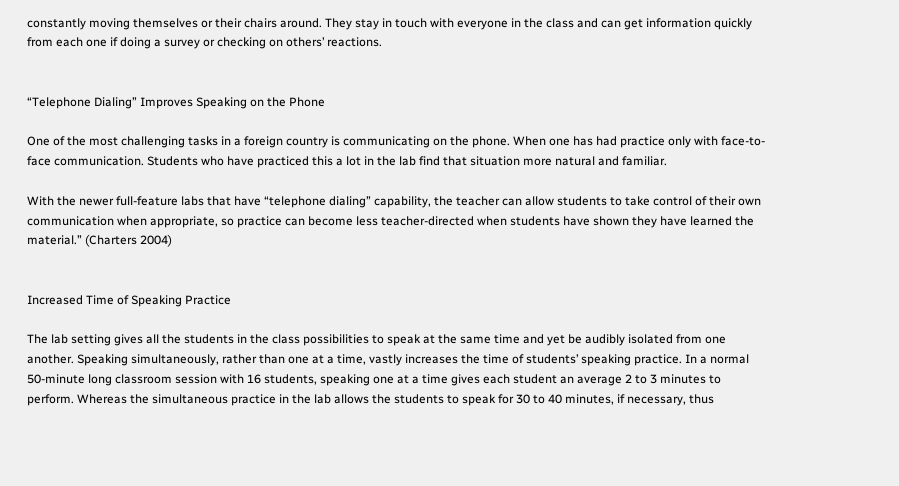constantly moving themselves or their chairs around. They stay in touch with everyone in the class and can get information quickly from each one if doing a survey or checking on others’ reactions.


“Telephone Dialing” Improves Speaking on the Phone

One of the most challenging tasks in a foreign country is communicating on the phone. When one has had practice only with face-to-face communication. Students who have practiced this a lot in the lab find that situation more natural and familiar.

With the newer full-feature labs that have “telephone dialing” capability, the teacher can allow students to take control of their own communication when appropriate, so practice can become less teacher-directed when students have shown they have learned the material.” (Charters 2004)


Increased Time of Speaking Practice

The lab setting gives all the students in the class possibilities to speak at the same time and yet be audibly isolated from one another. Speaking simultaneously, rather than one at a time, vastly increases the time of students’ speaking practice. In a normal 50-minute long classroom session with 16 students, speaking one at a time gives each student an average 2 to 3 minutes to perform. Whereas the simultaneous practice in the lab allows the students to speak for 30 to 40 minutes, if necessary, thus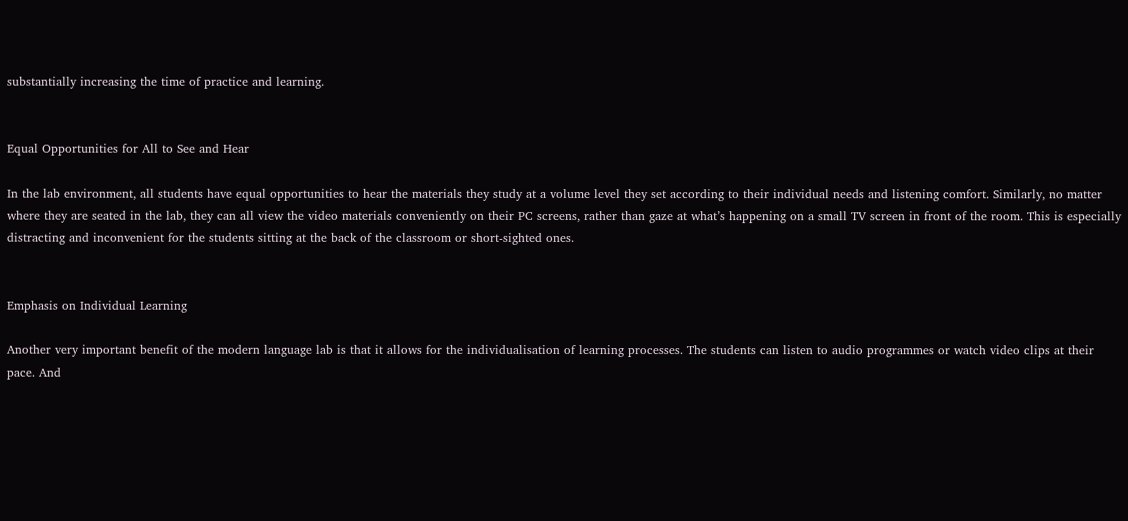substantially increasing the time of practice and learning.


Equal Opportunities for All to See and Hear

In the lab environment, all students have equal opportunities to hear the materials they study at a volume level they set according to their individual needs and listening comfort. Similarly, no matter where they are seated in the lab, they can all view the video materials conveniently on their PC screens, rather than gaze at what’s happening on a small TV screen in front of the room. This is especially distracting and inconvenient for the students sitting at the back of the classroom or short-sighted ones.


Emphasis on Individual Learning

Another very important benefit of the modern language lab is that it allows for the individualisation of learning processes. The students can listen to audio programmes or watch video clips at their pace. And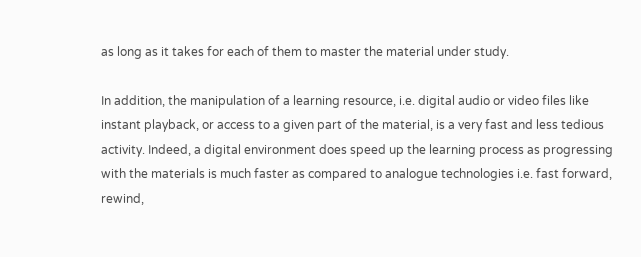as long as it takes for each of them to master the material under study.

In addition, the manipulation of a learning resource, i.e. digital audio or video files like instant playback, or access to a given part of the material, is a very fast and less tedious activity. Indeed, a digital environment does speed up the learning process as progressing with the materials is much faster as compared to analogue technologies i.e. fast forward, rewind,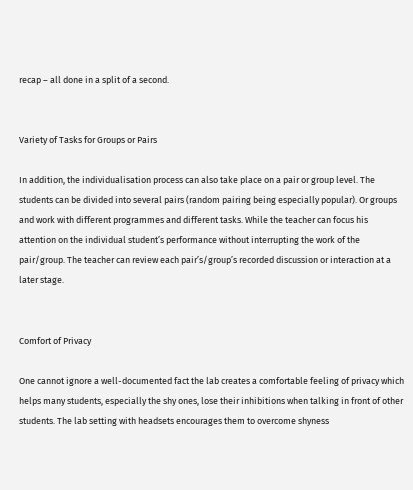recap – all done in a split of a second.


Variety of Tasks for Groups or Pairs

In addition, the individualisation process can also take place on a pair or group level. The students can be divided into several pairs (random pairing being especially popular). Or groups and work with different programmes and different tasks. While the teacher can focus his attention on the individual student’s performance without interrupting the work of the pair/group. The teacher can review each pair’s/group’s recorded discussion or interaction at a later stage.


Comfort of Privacy

One cannot ignore a well-documented fact the lab creates a comfortable feeling of privacy which helps many students, especially the shy ones, lose their inhibitions when talking in front of other students. The lab setting with headsets encourages them to overcome shyness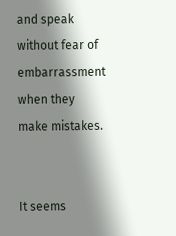and speak without fear of embarrassment when they make mistakes.


It seems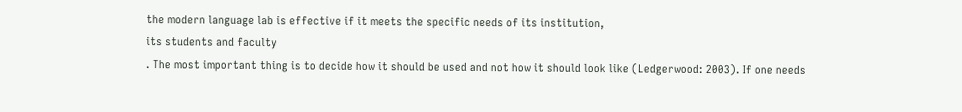the modern language lab is effective if it meets the specific needs of its institution,
its students and faculty
. The most important thing is to decide how it should be used and not how it should look like (Ledgerwood: 2003). If one needs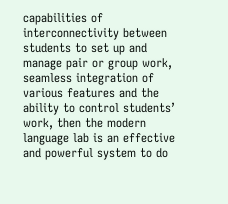capabilities of interconnectivity between students to set up and manage pair or group work, seamless integration of various features and the ability to control students’ work, then the modern language lab is an effective and powerful system to do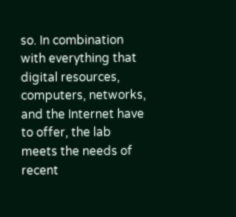so. In combination with everything that digital resources, computers, networks, and the Internet have to offer, the lab meets the needs of recent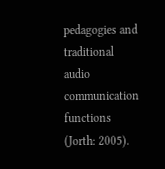pedagogies and traditional audio communication functions (Jorth: 2005).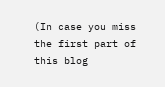(In case you miss the first part of this blog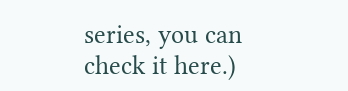series, you can check it here.)